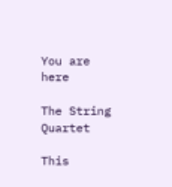You are here

The String Quartet

This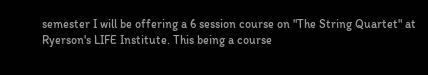semester I will be offering a 6 session course on "The String Quartet" at Ryerson's LIFE Institute. This being a course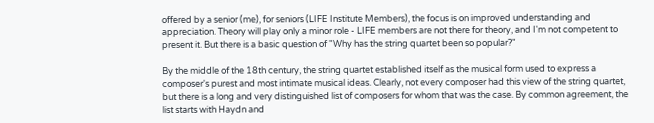offered by a senior (me), for seniors (LIFE Institute Members), the focus is on improved understanding and appreciation. Theory will play only a minor role - LIFE members are not there for theory, and I'm not competent to present it. But there is a basic question of "Why has the string quartet been so popular?"

By the middle of the 18th century, the string quartet established itself as the musical form used to express a composer's purest and most intimate musical ideas. Clearly, not every composer had this view of the string quartet, but there is a long and very distinguished list of composers for whom that was the case. By common agreement, the list starts with Haydn and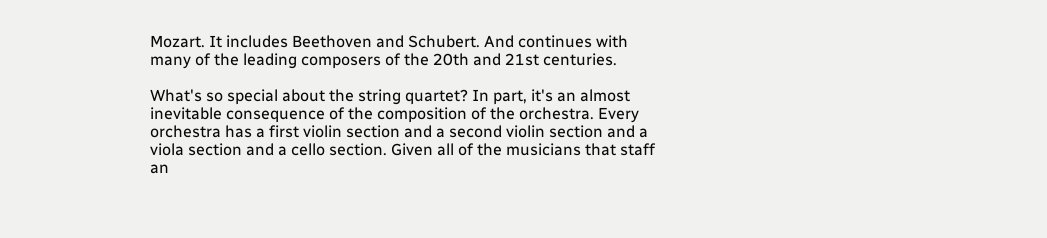Mozart. It includes Beethoven and Schubert. And continues with many of the leading composers of the 20th and 21st centuries.

What's so special about the string quartet? In part, it's an almost inevitable consequence of the composition of the orchestra. Every orchestra has a first violin section and a second violin section and a viola section and a cello section. Given all of the musicians that staff an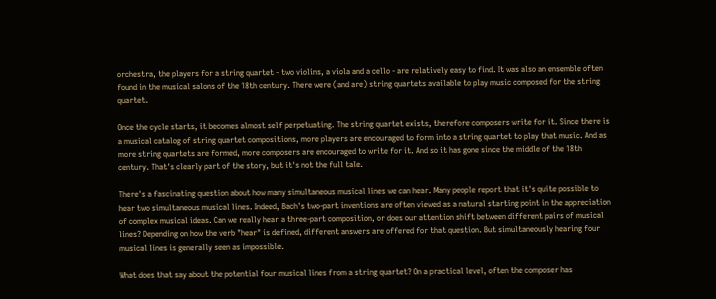orchestra, the players for a string quartet - two violins, a viola and a cello - are relatively easy to find. It was also an ensemble often found in the musical salons of the 18th century. There were (and are) string quartets available to play music composed for the string quartet.

Once the cycle starts, it becomes almost self perpetuating. The string quartet exists, therefore composers write for it. Since there is a musical catalog of string quartet compositions, more players are encouraged to form into a string quartet to play that music. And as more string quartets are formed, more composers are encouraged to write for it. And so it has gone since the middle of the 18th century. That's clearly part of the story, but it's not the full tale.

There's a fascinating question about how many simultaneous musical lines we can hear. Many people report that it's quite possible to hear two simultaneous musical lines. Indeed, Bach's two-part inventions are often viewed as a natural starting point in the appreciation of complex musical ideas. Can we really hear a three-part composition, or does our attention shift between different pairs of musical lines? Depending on how the verb "hear" is defined, different answers are offered for that question. But simultaneously hearing four musical lines is generally seen as impossible.

What does that say about the potential four musical lines from a string quartet? On a practical level, often the composer has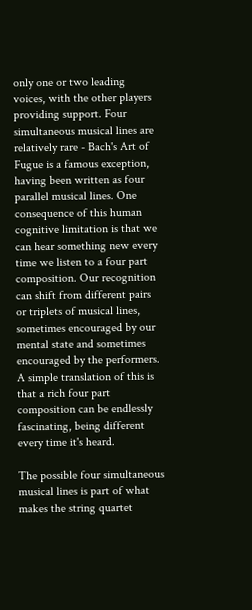only one or two leading voices, with the other players providing support. Four simultaneous musical lines are relatively rare - Bach's Art of Fugue is a famous exception, having been written as four parallel musical lines. One consequence of this human cognitive limitation is that we can hear something new every time we listen to a four part composition. Our recognition can shift from different pairs or triplets of musical lines, sometimes encouraged by our mental state and sometimes encouraged by the performers. A simple translation of this is that a rich four part composition can be endlessly fascinating, being different every time it's heard.

The possible four simultaneous musical lines is part of what makes the string quartet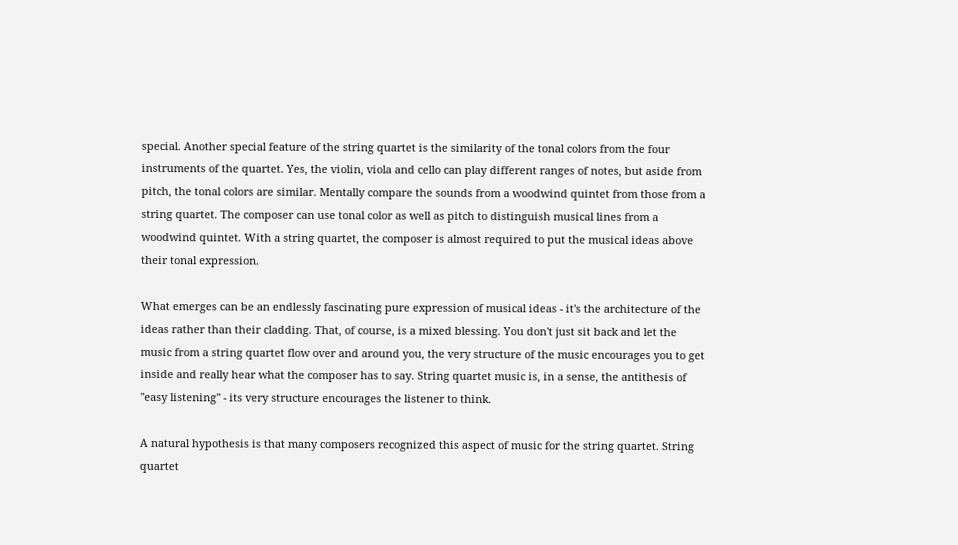special. Another special feature of the string quartet is the similarity of the tonal colors from the four instruments of the quartet. Yes, the violin, viola and cello can play different ranges of notes, but aside from pitch, the tonal colors are similar. Mentally compare the sounds from a woodwind quintet from those from a string quartet. The composer can use tonal color as well as pitch to distinguish musical lines from a woodwind quintet. With a string quartet, the composer is almost required to put the musical ideas above their tonal expression.

What emerges can be an endlessly fascinating pure expression of musical ideas - it's the architecture of the ideas rather than their cladding. That, of course, is a mixed blessing. You don't just sit back and let the music from a string quartet flow over and around you, the very structure of the music encourages you to get inside and really hear what the composer has to say. String quartet music is, in a sense, the antithesis of "easy listening" - its very structure encourages the listener to think.

A natural hypothesis is that many composers recognized this aspect of music for the string quartet. String quartet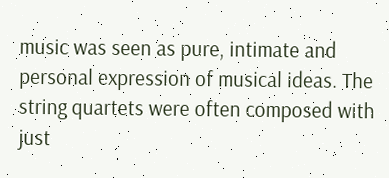music was seen as pure, intimate and personal expression of musical ideas. The string quartets were often composed with just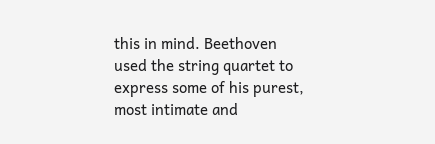this in mind. Beethoven used the string quartet to express some of his purest, most intimate and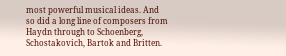most powerful musical ideas. And so did a long line of composers from Haydn through to Schoenberg, Schostakovich, Bartok and Britten.